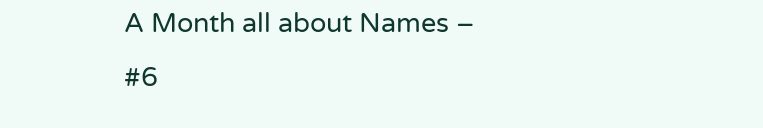A Month all about Names – #6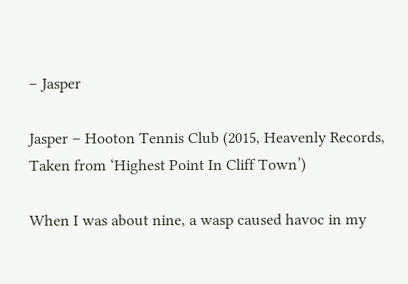– Jasper

Jasper – Hooton Tennis Club (2015, Heavenly Records, Taken from ‘Highest Point In Cliff Town’)

When I was about nine, a wasp caused havoc in my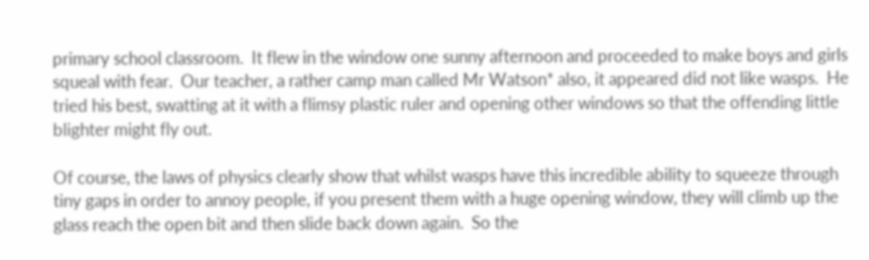primary school classroom.  It flew in the window one sunny afternoon and proceeded to make boys and girls squeal with fear.  Our teacher, a rather camp man called Mr Watson* also, it appeared did not like wasps.  He tried his best, swatting at it with a flimsy plastic ruler and opening other windows so that the offending little blighter might fly out.

Of course, the laws of physics clearly show that whilst wasps have this incredible ability to squeeze through tiny gaps in order to annoy people, if you present them with a huge opening window, they will climb up the glass reach the open bit and then slide back down again.  So the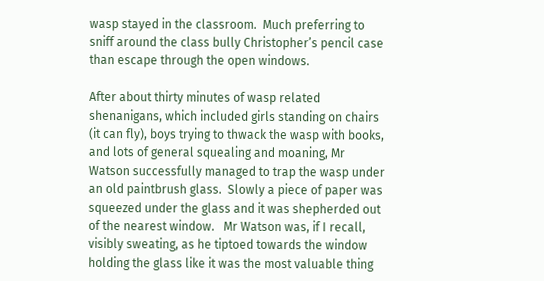wasp stayed in the classroom.  Much preferring to sniff around the class bully Christopher’s pencil case than escape through the open windows.

After about thirty minutes of wasp related shenanigans, which included girls standing on chairs (it can fly), boys trying to thwack the wasp with books, and lots of general squealing and moaning, Mr Watson successfully managed to trap the wasp under an old paintbrush glass.  Slowly a piece of paper was squeezed under the glass and it was shepherded out of the nearest window.   Mr Watson was, if I recall, visibly sweating, as he tiptoed towards the window holding the glass like it was the most valuable thing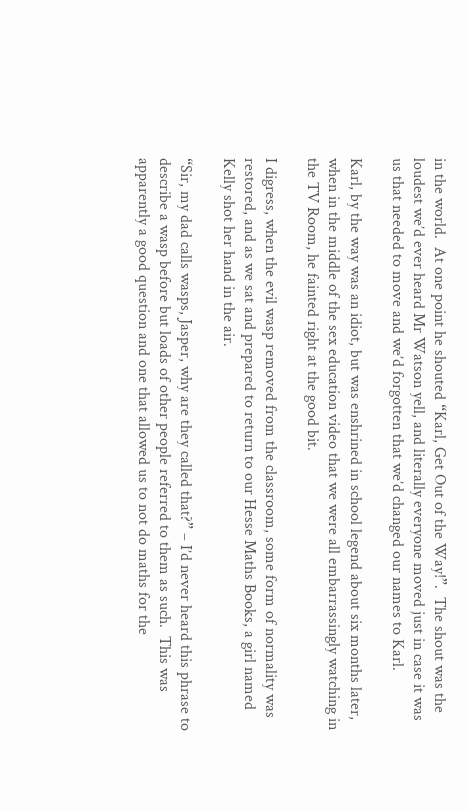in the world.  At one point he shouted “Karl, Get Out of the Way!”.  The shout was the loudest we’d ever heard Mr Watson yell, and literally everyone moved just in case it was us that needed to move and we’d forgotten that we’d changed our names to Karl.

Karl, by the way was an idiot, but was enshrined in school legend about six months later, when in the middle of the sex education video that we were all embarrassingly watching in the TV Room, he fainted right at the good bit.

I digress, when the evil wasp removed from the classroom, some form of normality was restored, and as we sat and prepared to return to our Hesse Maths Books, a girl named Kelly shot her hand in the air.

“Sir, my dad calls wasps, Jasper, why are they called that?” – I’d never heard this phrase to describe a wasp before but loads of other people referred to them as such.  This was apparently a good question and one that allowed us to not do maths for the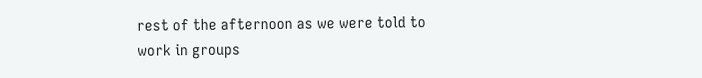rest of the afternoon as we were told to work in groups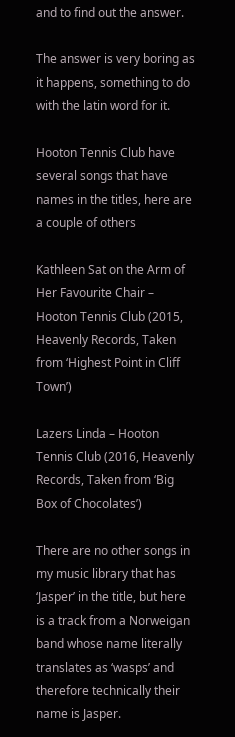and to find out the answer.

The answer is very boring as it happens, something to do with the latin word for it.

Hooton Tennis Club have several songs that have names in the titles, here are a couple of others

Kathleen Sat on the Arm of Her Favourite Chair – Hooton Tennis Club (2015, Heavenly Records, Taken from ‘Highest Point in Cliff Town’)

Lazers Linda – Hooton Tennis Club (2016, Heavenly Records, Taken from ‘Big Box of Chocolates’)

There are no other songs in my music library that has ‘Jasper’ in the title, but here is a track from a Norweigan band whose name literally translates as ‘wasps’ and therefore technically their name is Jasper.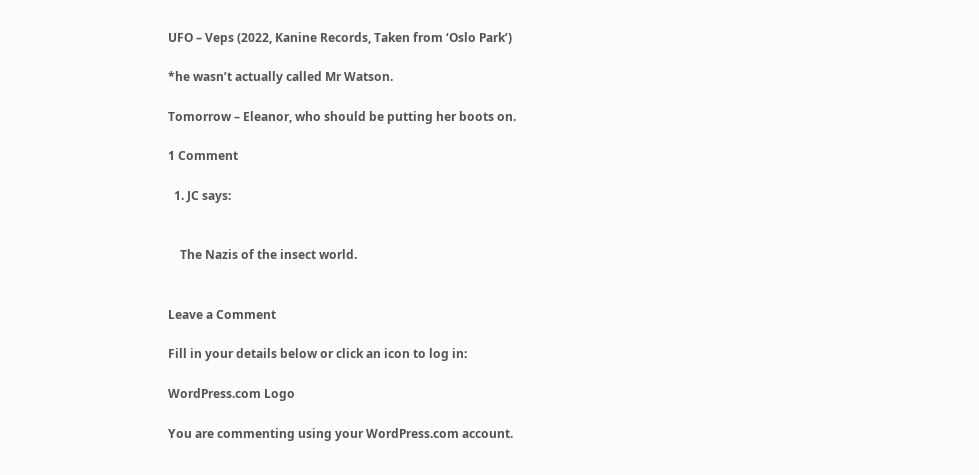UFO – Veps (2022, Kanine Records, Taken from ‘Oslo Park’)

*he wasn’t actually called Mr Watson.

Tomorrow – Eleanor, who should be putting her boots on.

1 Comment

  1. JC says:


    The Nazis of the insect world.


Leave a Comment

Fill in your details below or click an icon to log in:

WordPress.com Logo

You are commenting using your WordPress.com account.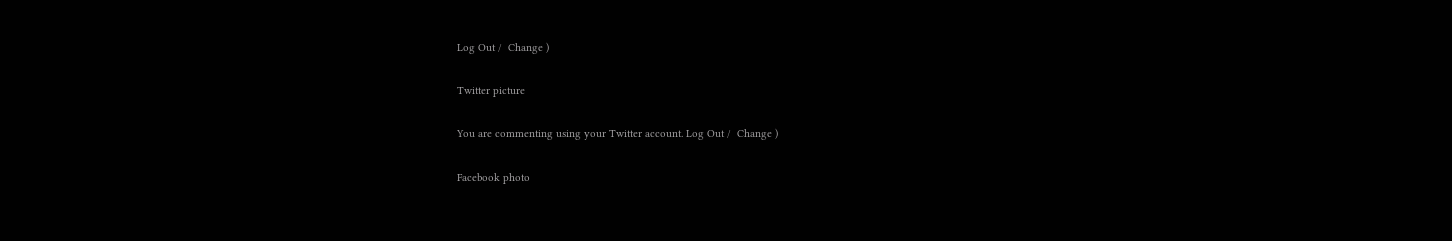Log Out /  Change )

Twitter picture

You are commenting using your Twitter account. Log Out /  Change )

Facebook photo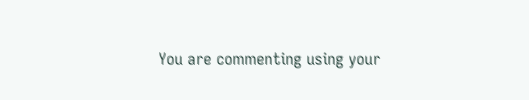You are commenting using your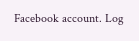Facebook account. Log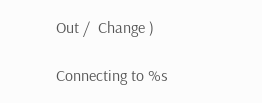Out /  Change )

Connecting to %s